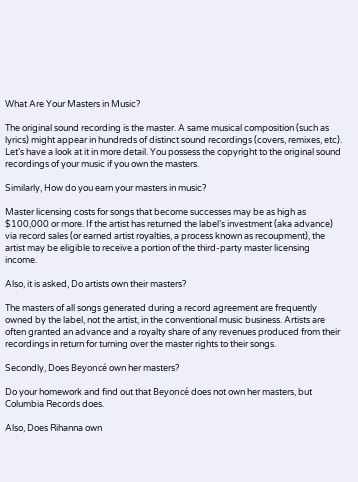What Are Your Masters in Music?

The original sound recording is the master. A same musical composition (such as lyrics) might appear in hundreds of distinct sound recordings (covers, remixes, etc). Let’s have a look at it in more detail. You possess the copyright to the original sound recordings of your music if you own the masters.

Similarly, How do you earn your masters in music?

Master licensing costs for songs that become successes may be as high as $100,000 or more. If the artist has returned the label’s investment (aka advance) via record sales (or earned artist royalties, a process known as recoupment), the artist may be eligible to receive a portion of the third-party master licensing income.

Also, it is asked, Do artists own their masters?

The masters of all songs generated during a record agreement are frequently owned by the label, not the artist, in the conventional music business. Artists are often granted an advance and a royalty share of any revenues produced from their recordings in return for turning over the master rights to their songs.

Secondly, Does Beyoncé own her masters?

Do your homework and find out that Beyoncé does not own her masters, but Columbia Records does.

Also, Does Rihanna own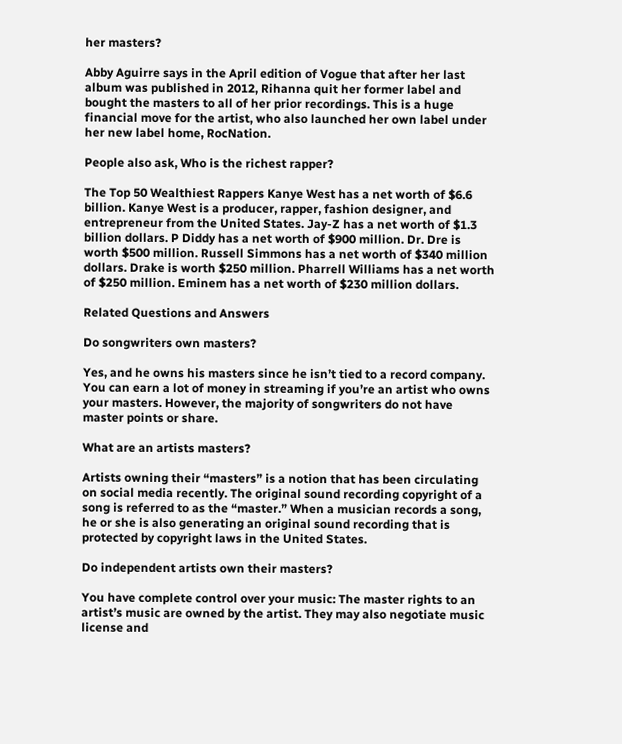her masters?

Abby Aguirre says in the April edition of Vogue that after her last album was published in 2012, Rihanna quit her former label and bought the masters to all of her prior recordings. This is a huge financial move for the artist, who also launched her own label under her new label home, RocNation.

People also ask, Who is the richest rapper?

The Top 50 Wealthiest Rappers Kanye West has a net worth of $6.6 billion. Kanye West is a producer, rapper, fashion designer, and entrepreneur from the United States. Jay-Z has a net worth of $1.3 billion dollars. P Diddy has a net worth of $900 million. Dr. Dre is worth $500 million. Russell Simmons has a net worth of $340 million dollars. Drake is worth $250 million. Pharrell Williams has a net worth of $250 million. Eminem has a net worth of $230 million dollars.

Related Questions and Answers

Do songwriters own masters?

Yes, and he owns his masters since he isn’t tied to a record company. You can earn a lot of money in streaming if you’re an artist who owns your masters. However, the majority of songwriters do not have master points or share.

What are an artists masters?

Artists owning their “masters” is a notion that has been circulating on social media recently. The original sound recording copyright of a song is referred to as the “master.” When a musician records a song, he or she is also generating an original sound recording that is protected by copyright laws in the United States.

Do independent artists own their masters?

You have complete control over your music: The master rights to an artist’s music are owned by the artist. They may also negotiate music license and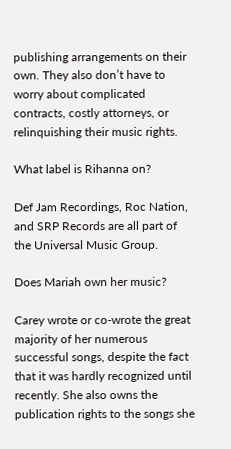publishing arrangements on their own. They also don’t have to worry about complicated contracts, costly attorneys, or relinquishing their music rights.

What label is Rihanna on?

Def Jam Recordings, Roc Nation, and SRP Records are all part of the Universal Music Group.

Does Mariah own her music?

Carey wrote or co-wrote the great majority of her numerous successful songs, despite the fact that it was hardly recognized until recently. She also owns the publication rights to the songs she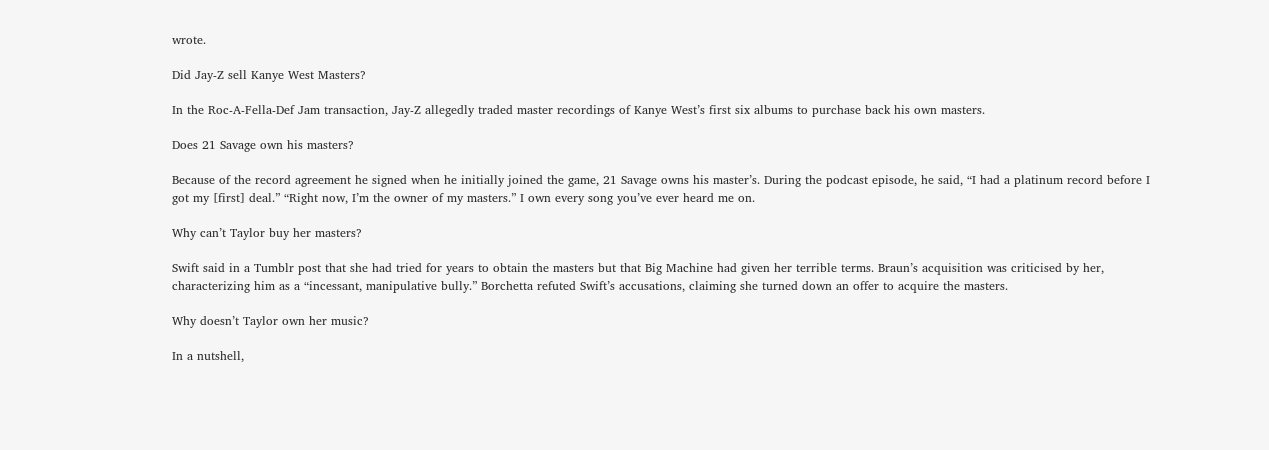wrote.

Did Jay-Z sell Kanye West Masters?

In the Roc-A-Fella-Def Jam transaction, Jay-Z allegedly traded master recordings of Kanye West’s first six albums to purchase back his own masters.

Does 21 Savage own his masters?

Because of the record agreement he signed when he initially joined the game, 21 Savage owns his master’s. During the podcast episode, he said, “I had a platinum record before I got my [first] deal.” “Right now, I’m the owner of my masters.” I own every song you’ve ever heard me on.

Why can’t Taylor buy her masters?

Swift said in a Tumblr post that she had tried for years to obtain the masters but that Big Machine had given her terrible terms. Braun’s acquisition was criticised by her, characterizing him as a “incessant, manipulative bully.” Borchetta refuted Swift’s accusations, claiming she turned down an offer to acquire the masters.

Why doesn’t Taylor own her music?

In a nutshell,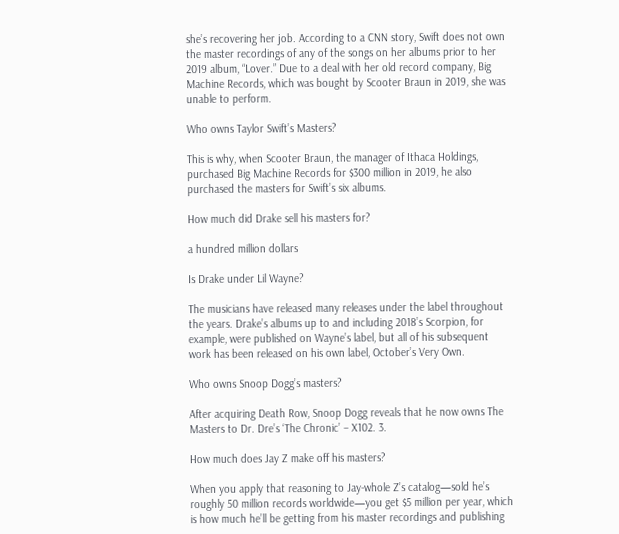she’s recovering her job. According to a CNN story, Swift does not own the master recordings of any of the songs on her albums prior to her 2019 album, “Lover.” Due to a deal with her old record company, Big Machine Records, which was bought by Scooter Braun in 2019, she was unable to perform.

Who owns Taylor Swift’s Masters?

This is why, when Scooter Braun, the manager of Ithaca Holdings, purchased Big Machine Records for $300 million in 2019, he also purchased the masters for Swift’s six albums.

How much did Drake sell his masters for?

a hundred million dollars

Is Drake under Lil Wayne?

The musicians have released many releases under the label throughout the years. Drake’s albums up to and including 2018’s Scorpion, for example, were published on Wayne’s label, but all of his subsequent work has been released on his own label, October’s Very Own.

Who owns Snoop Dogg’s masters?

After acquiring Death Row, Snoop Dogg reveals that he now owns The Masters to Dr. Dre’s ‘The Chronic’ – X102. 3.

How much does Jay Z make off his masters?

When you apply that reasoning to Jay-whole Z’s catalog—sold he’s roughly 50 million records worldwide—you get $5 million per year, which is how much he’ll be getting from his master recordings and publishing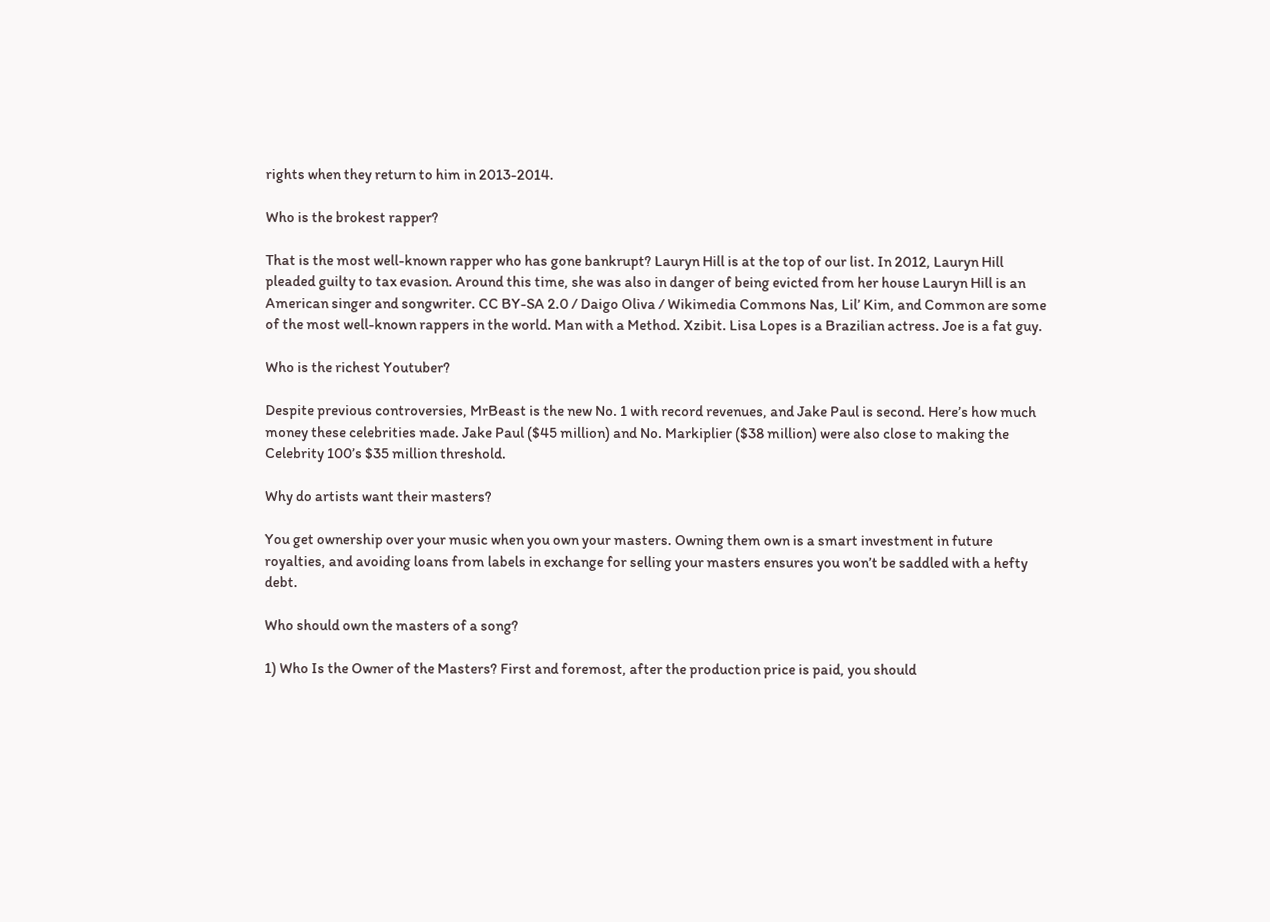rights when they return to him in 2013-2014.

Who is the brokest rapper?

That is the most well-known rapper who has gone bankrupt? Lauryn Hill is at the top of our list. In 2012, Lauryn Hill pleaded guilty to tax evasion. Around this time, she was also in danger of being evicted from her house Lauryn Hill is an American singer and songwriter. CC BY-SA 2.0 / Daigo Oliva / Wikimedia Commons Nas, Lil’ Kim, and Common are some of the most well-known rappers in the world. Man with a Method. Xzibit. Lisa Lopes is a Brazilian actress. Joe is a fat guy.

Who is the richest Youtuber?

Despite previous controversies, MrBeast is the new No. 1 with record revenues, and Jake Paul is second. Here’s how much money these celebrities made. Jake Paul ($45 million) and No. Markiplier ($38 million) were also close to making the Celebrity 100’s $35 million threshold.

Why do artists want their masters?

You get ownership over your music when you own your masters. Owning them own is a smart investment in future royalties, and avoiding loans from labels in exchange for selling your masters ensures you won’t be saddled with a hefty debt.

Who should own the masters of a song?

1) Who Is the Owner of the Masters? First and foremost, after the production price is paid, you should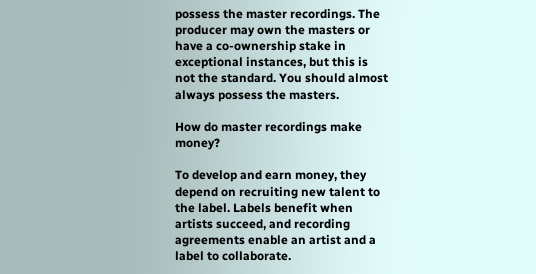possess the master recordings. The producer may own the masters or have a co-ownership stake in exceptional instances, but this is not the standard. You should almost always possess the masters.

How do master recordings make money?

To develop and earn money, they depend on recruiting new talent to the label. Labels benefit when artists succeed, and recording agreements enable an artist and a label to collaborate.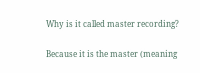Why is it called master recording?

Because it is the master (meaning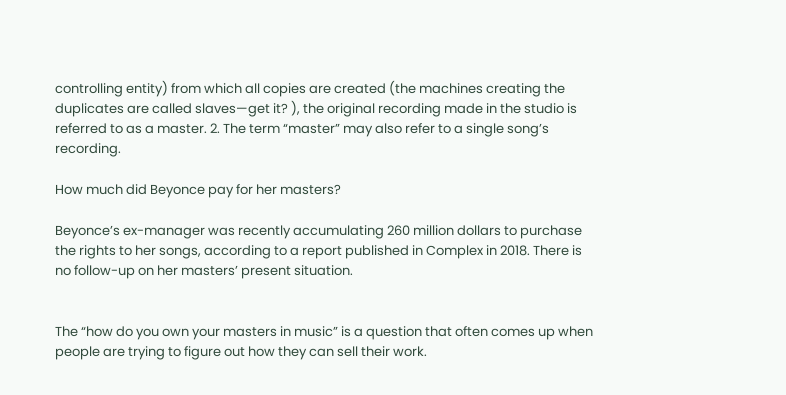controlling entity) from which all copies are created (the machines creating the duplicates are called slaves—get it? ), the original recording made in the studio is referred to as a master. 2. The term “master” may also refer to a single song’s recording.

How much did Beyonce pay for her masters?

Beyonce’s ex-manager was recently accumulating 260 million dollars to purchase the rights to her songs, according to a report published in Complex in 2018. There is no follow-up on her masters’ present situation.


The “how do you own your masters in music” is a question that often comes up when people are trying to figure out how they can sell their work.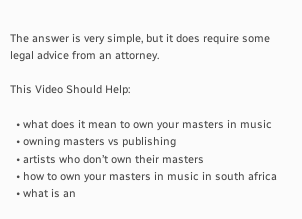The answer is very simple, but it does require some legal advice from an attorney.

This Video Should Help:

  • what does it mean to own your masters in music
  • owning masters vs publishing
  • artists who don’t own their masters
  • how to own your masters in music in south africa
  • what is an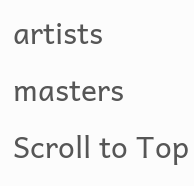artists masters
Scroll to Top